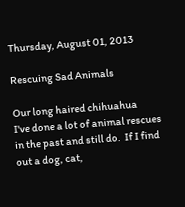Thursday, August 01, 2013

Rescuing Sad Animals

Our long haired chihuahua
I've done a lot of animal rescues in the past and still do.  If I find out a dog, cat,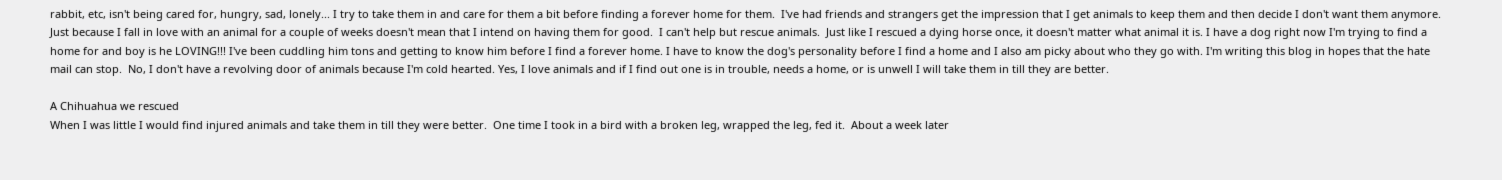rabbit, etc, isn't being cared for, hungry, sad, lonely... I try to take them in and care for them a bit before finding a forever home for them.  I've had friends and strangers get the impression that I get animals to keep them and then decide I don't want them anymore.  Just because I fall in love with an animal for a couple of weeks doesn't mean that I intend on having them for good.  I can't help but rescue animals.  Just like I rescued a dying horse once, it doesn't matter what animal it is. I have a dog right now I'm trying to find a home for and boy is he LOVING!!! I've been cuddling him tons and getting to know him before I find a forever home. I have to know the dog's personality before I find a home and I also am picky about who they go with. I'm writing this blog in hopes that the hate mail can stop.  No, I don't have a revolving door of animals because I'm cold hearted. Yes, I love animals and if I find out one is in trouble, needs a home, or is unwell I will take them in till they are better.

A Chihuahua we rescued
When I was little I would find injured animals and take them in till they were better.  One time I took in a bird with a broken leg, wrapped the leg, fed it.  About a week later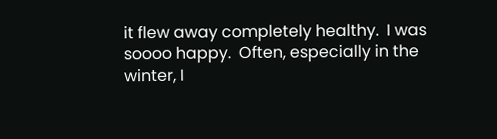it flew away completely healthy.  I was soooo happy.  Often, especially in the winter, I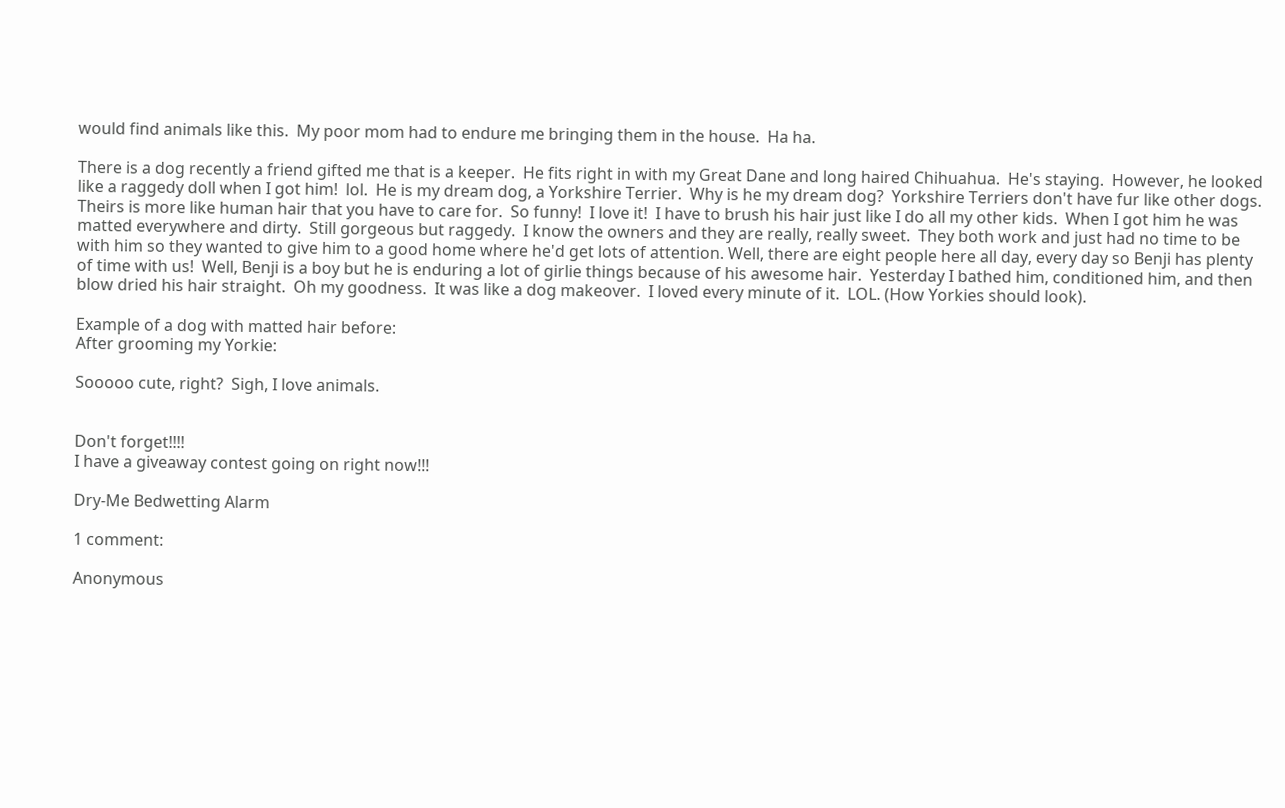would find animals like this.  My poor mom had to endure me bringing them in the house.  Ha ha.

There is a dog recently a friend gifted me that is a keeper.  He fits right in with my Great Dane and long haired Chihuahua.  He's staying.  However, he looked like a raggedy doll when I got him!  lol.  He is my dream dog, a Yorkshire Terrier.  Why is he my dream dog?  Yorkshire Terriers don't have fur like other dogs.  Theirs is more like human hair that you have to care for.  So funny!  I love it!  I have to brush his hair just like I do all my other kids.  When I got him he was matted everywhere and dirty.  Still gorgeous but raggedy.  I know the owners and they are really, really sweet.  They both work and just had no time to be with him so they wanted to give him to a good home where he'd get lots of attention. Well, there are eight people here all day, every day so Benji has plenty of time with us!  Well, Benji is a boy but he is enduring a lot of girlie things because of his awesome hair.  Yesterday I bathed him, conditioned him, and then blow dried his hair straight.  Oh my goodness.  It was like a dog makeover.  I loved every minute of it.  LOL. (How Yorkies should look).

Example of a dog with matted hair before:
After grooming my Yorkie:

Sooooo cute, right?  Sigh, I love animals.


Don't forget!!!!
I have a giveaway contest going on right now!!!

Dry-Me Bedwetting Alarm

1 comment:

Anonymous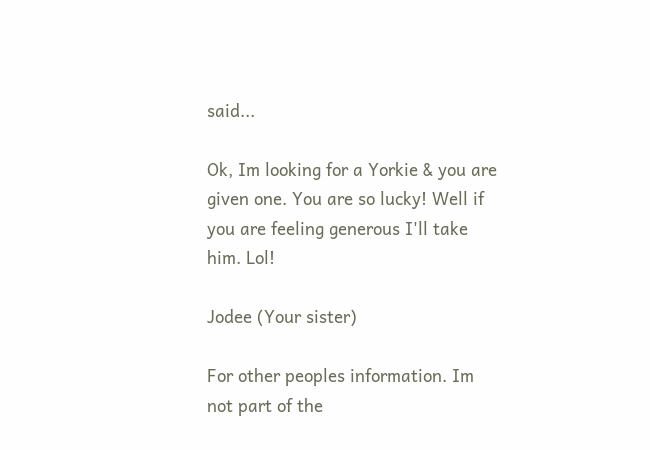said...

Ok, Im looking for a Yorkie & you are given one. You are so lucky! Well if you are feeling generous I'll take him. Lol!

Jodee (Your sister)

For other peoples information. Im not part of the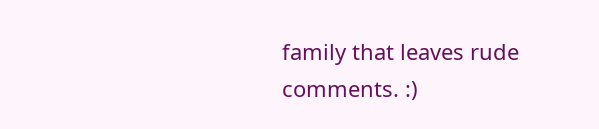family that leaves rude comments. :)